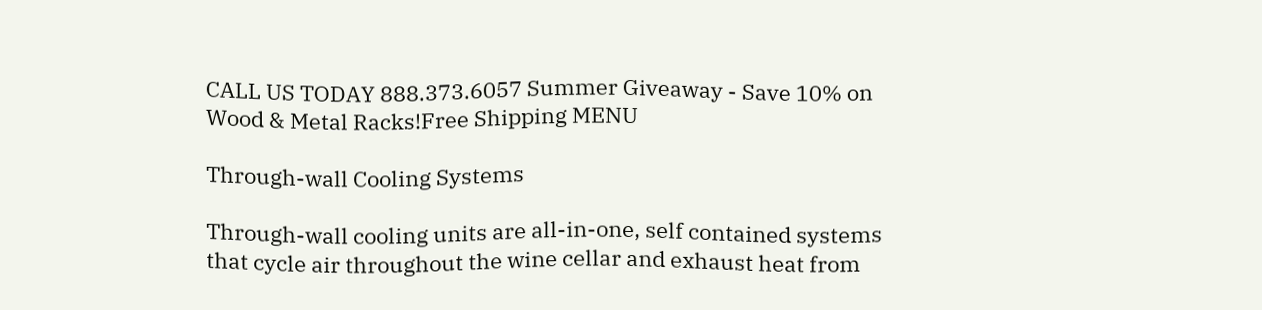CALL US TODAY 888.373.6057 Summer Giveaway - Save 10% on Wood & Metal Racks!Free Shipping MENU

Through-wall Cooling Systems

Through-wall cooling units are all-in-one, self contained systems that cycle air throughout the wine cellar and exhaust heat from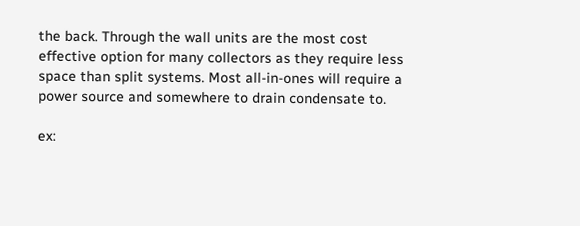the back. Through the wall units are the most cost effective option for many collectors as they require less space than split systems. Most all-in-ones will require a power source and somewhere to drain condensate to.

ex: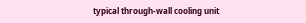typical through-wall cooling unit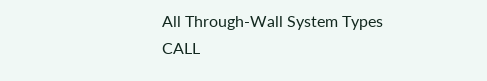All Through-Wall System Types
CALL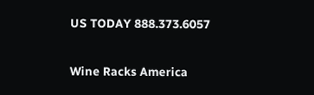US TODAY 888.373.6057

Wine Racks America